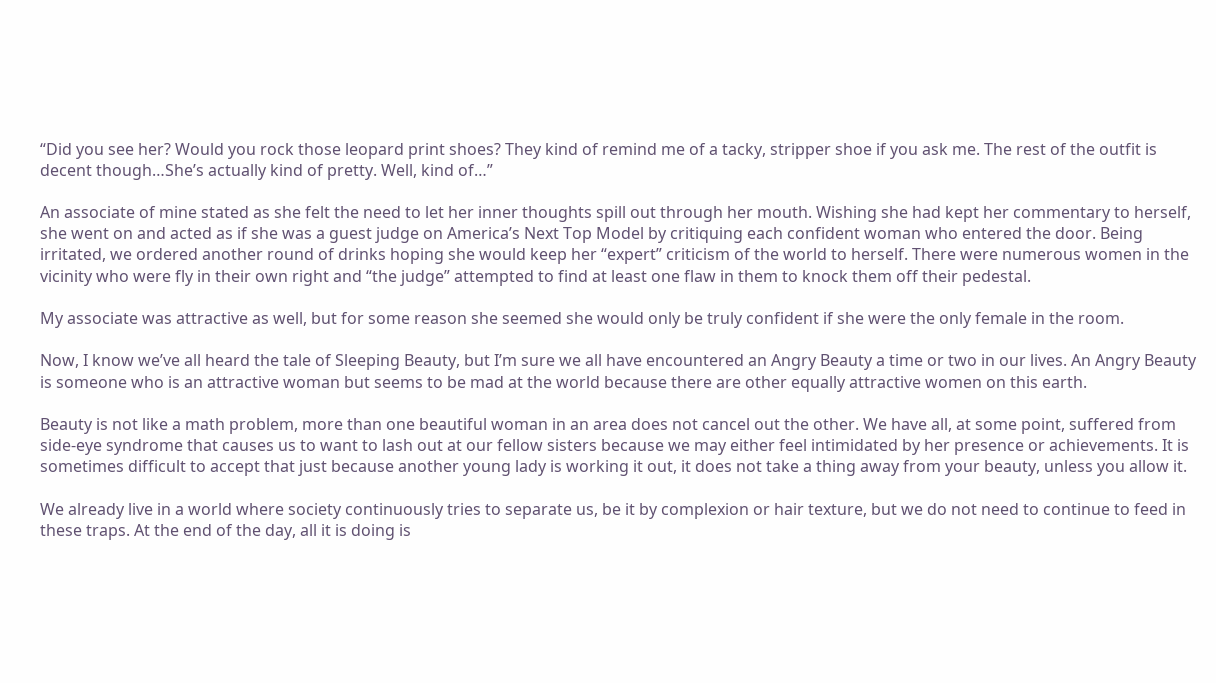“Did you see her? Would you rock those leopard print shoes? They kind of remind me of a tacky, stripper shoe if you ask me. The rest of the outfit is decent though…She’s actually kind of pretty. Well, kind of…”

An associate of mine stated as she felt the need to let her inner thoughts spill out through her mouth. Wishing she had kept her commentary to herself, she went on and acted as if she was a guest judge on America’s Next Top Model by critiquing each confident woman who entered the door. Being irritated, we ordered another round of drinks hoping she would keep her “expert” criticism of the world to herself. There were numerous women in the vicinity who were fly in their own right and “the judge” attempted to find at least one flaw in them to knock them off their pedestal.

My associate was attractive as well, but for some reason she seemed she would only be truly confident if she were the only female in the room.

Now, I know we’ve all heard the tale of Sleeping Beauty, but I’m sure we all have encountered an Angry Beauty a time or two in our lives. An Angry Beauty is someone who is an attractive woman but seems to be mad at the world because there are other equally attractive women on this earth.

Beauty is not like a math problem, more than one beautiful woman in an area does not cancel out the other. We have all, at some point, suffered from side-eye syndrome that causes us to want to lash out at our fellow sisters because we may either feel intimidated by her presence or achievements. It is sometimes difficult to accept that just because another young lady is working it out, it does not take a thing away from your beauty, unless you allow it.

We already live in a world where society continuously tries to separate us, be it by complexion or hair texture, but we do not need to continue to feed in these traps. At the end of the day, all it is doing is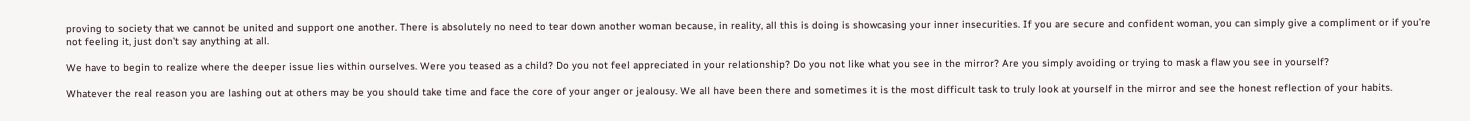proving to society that we cannot be united and support one another. There is absolutely no need to tear down another woman because, in reality, all this is doing is showcasing your inner insecurities. If you are secure and confident woman, you can simply give a compliment or if you’re not feeling it, just don’t say anything at all.

We have to begin to realize where the deeper issue lies within ourselves. Were you teased as a child? Do you not feel appreciated in your relationship? Do you not like what you see in the mirror? Are you simply avoiding or trying to mask a flaw you see in yourself?

Whatever the real reason you are lashing out at others may be you should take time and face the core of your anger or jealousy. We all have been there and sometimes it is the most difficult task to truly look at yourself in the mirror and see the honest reflection of your habits.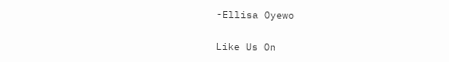-Ellisa Oyewo

Like Us On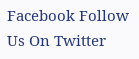Facebook Follow Us On Twitter